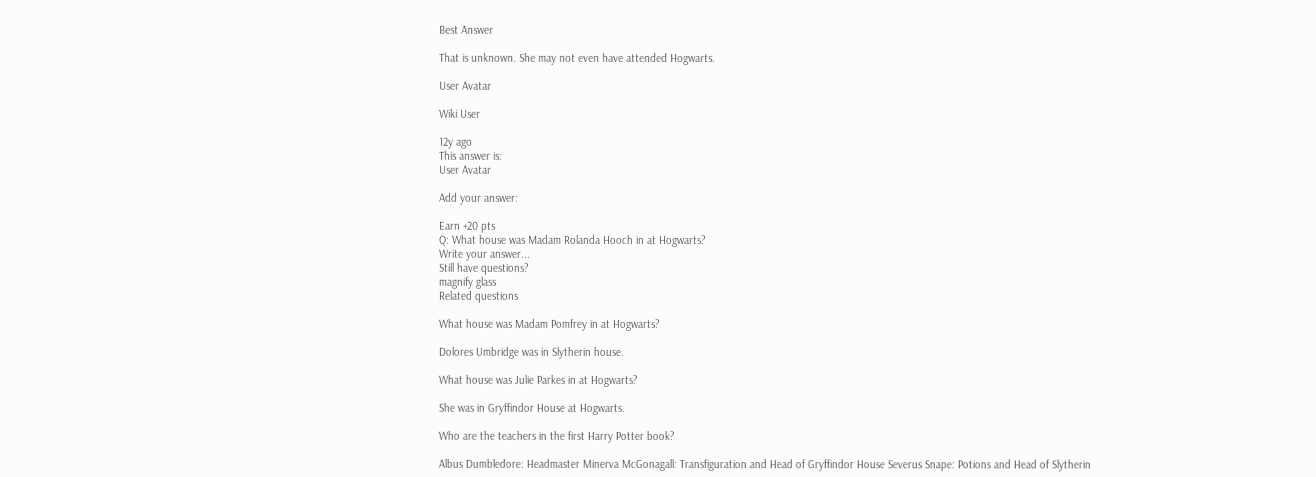Best Answer

That is unknown. She may not even have attended Hogwarts.

User Avatar

Wiki User

12y ago
This answer is:
User Avatar

Add your answer:

Earn +20 pts
Q: What house was Madam Rolanda Hooch in at Hogwarts?
Write your answer...
Still have questions?
magnify glass
Related questions

What house was Madam Pomfrey in at Hogwarts?

Dolores Umbridge was in Slytherin house.

What house was Julie Parkes in at Hogwarts?

She was in Gryffindor House at Hogwarts.

Who are the teachers in the first Harry Potter book?

Albus Dumbledore: Headmaster Minerva McGonagall: Transfiguration and Head of Gryffindor House Severus Snape: Potions and Head of Slytherin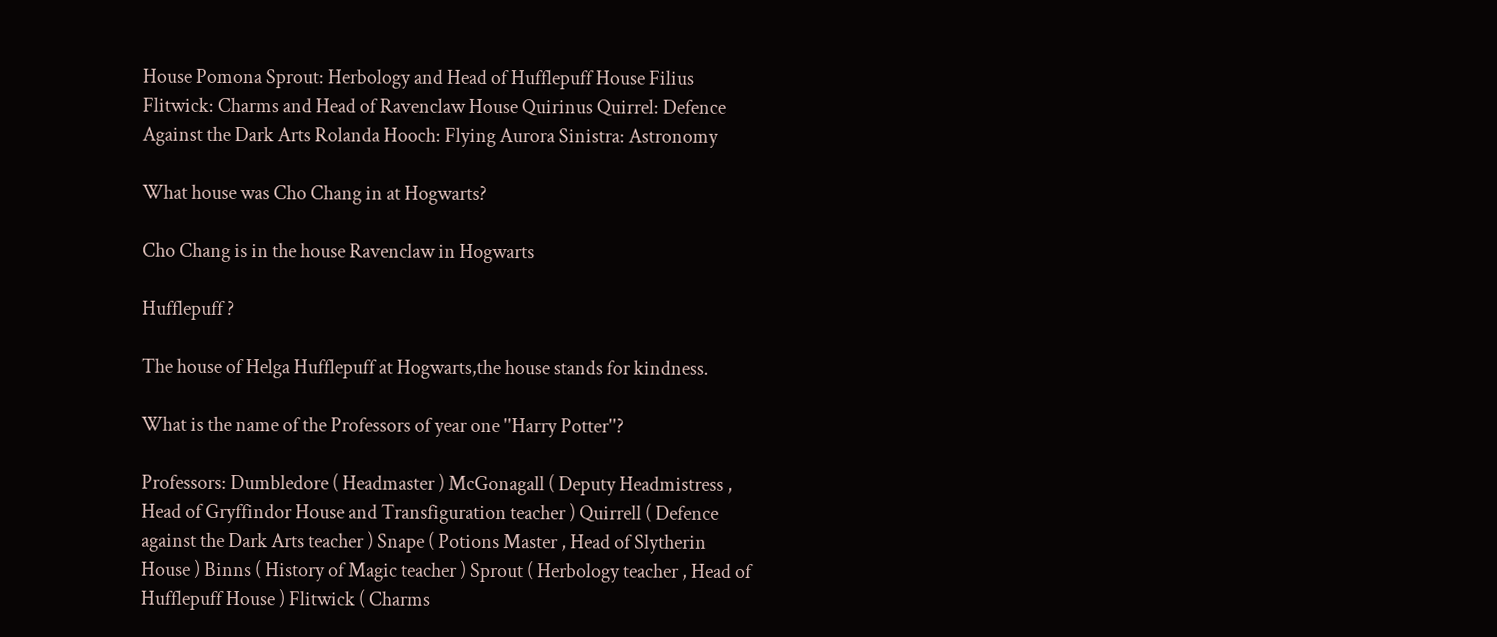House Pomona Sprout: Herbology and Head of Hufflepuff House Filius Flitwick: Charms and Head of Ravenclaw House Quirinus Quirrel: Defence Against the Dark Arts Rolanda Hooch: Flying Aurora Sinistra: Astronomy

What house was Cho Chang in at Hogwarts?

Cho Chang is in the house Ravenclaw in Hogwarts

Hufflepuff ?

The house of Helga Hufflepuff at Hogwarts,the house stands for kindness.

What is the name of the Professors of year one ''Harry Potter''?

Professors: Dumbledore ( Headmaster ) McGonagall ( Deputy Headmistress , Head of Gryffindor House and Transfiguration teacher ) Quirrell ( Defence against the Dark Arts teacher ) Snape ( Potions Master , Head of Slytherin House ) Binns ( History of Magic teacher ) Sprout ( Herbology teacher , Head of Hufflepuff House ) Flitwick ( Charms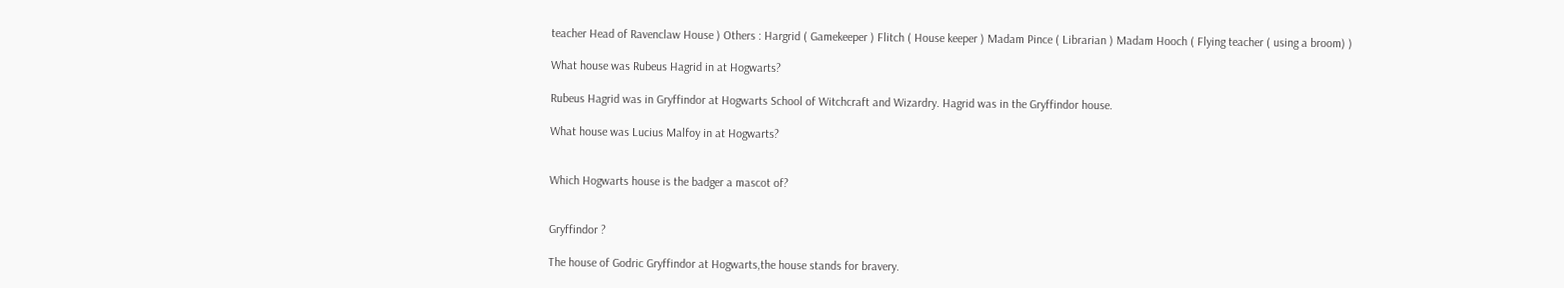teacher Head of Ravenclaw House ) Others : Hargrid ( Gamekeeper ) Flitch ( House keeper ) Madam Pince ( Librarian ) Madam Hooch ( Flying teacher ( using a broom) )

What house was Rubeus Hagrid in at Hogwarts?

Rubeus Hagrid was in Gryffindor at Hogwarts School of Witchcraft and Wizardry. Hagrid was in the Gryffindor house.

What house was Lucius Malfoy in at Hogwarts?


Which Hogwarts house is the badger a mascot of?


Gryffindor ?

The house of Godric Gryffindor at Hogwarts,the house stands for bravery.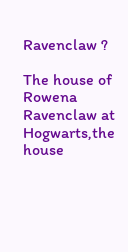Ravenclaw ?

The house of Rowena Ravenclaw at Hogwarts,the house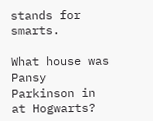stands for smarts.

What house was Pansy Parkinson in at Hogwarts?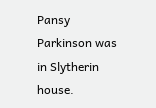Pansy Parkinson was in Slytherin house.